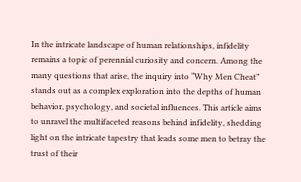In the intricate landscape of human relationships, infidelity remains a topic of perennial curiosity and concern. Among the many questions that arise, the inquiry into “Why Men Cheat” stands out as a complex exploration into the depths of human behavior, psychology, and societal influences. This article aims to unravel the multifaceted reasons behind infidelity, shedding light on the intricate tapestry that leads some men to betray the trust of their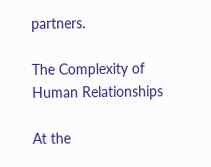partners.

The Complexity of Human Relationships

At the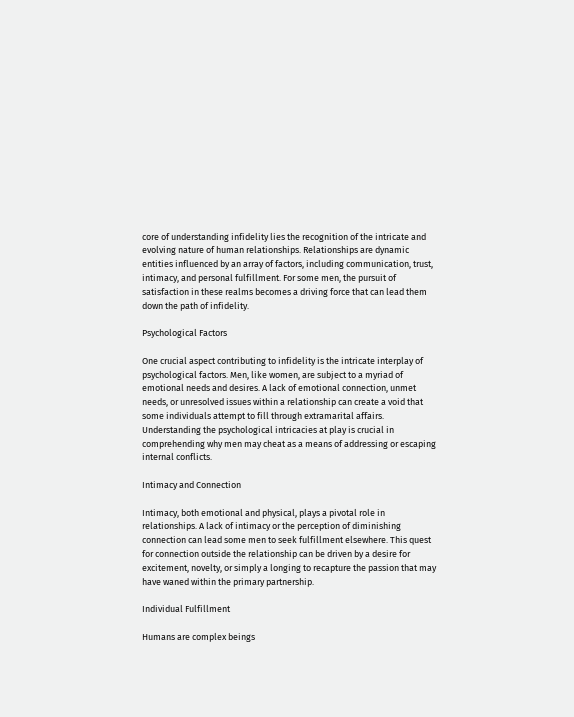core of understanding infidelity lies the recognition of the intricate and evolving nature of human relationships. Relationships are dynamic entities influenced by an array of factors, including communication, trust, intimacy, and personal fulfillment. For some men, the pursuit of satisfaction in these realms becomes a driving force that can lead them down the path of infidelity.

Psychological Factors

One crucial aspect contributing to infidelity is the intricate interplay of psychological factors. Men, like women, are subject to a myriad of emotional needs and desires. A lack of emotional connection, unmet needs, or unresolved issues within a relationship can create a void that some individuals attempt to fill through extramarital affairs. Understanding the psychological intricacies at play is crucial in comprehending why men may cheat as a means of addressing or escaping internal conflicts.

Intimacy and Connection

Intimacy, both emotional and physical, plays a pivotal role in relationships. A lack of intimacy or the perception of diminishing connection can lead some men to seek fulfillment elsewhere. This quest for connection outside the relationship can be driven by a desire for excitement, novelty, or simply a longing to recapture the passion that may have waned within the primary partnership.

Individual Fulfillment

Humans are complex beings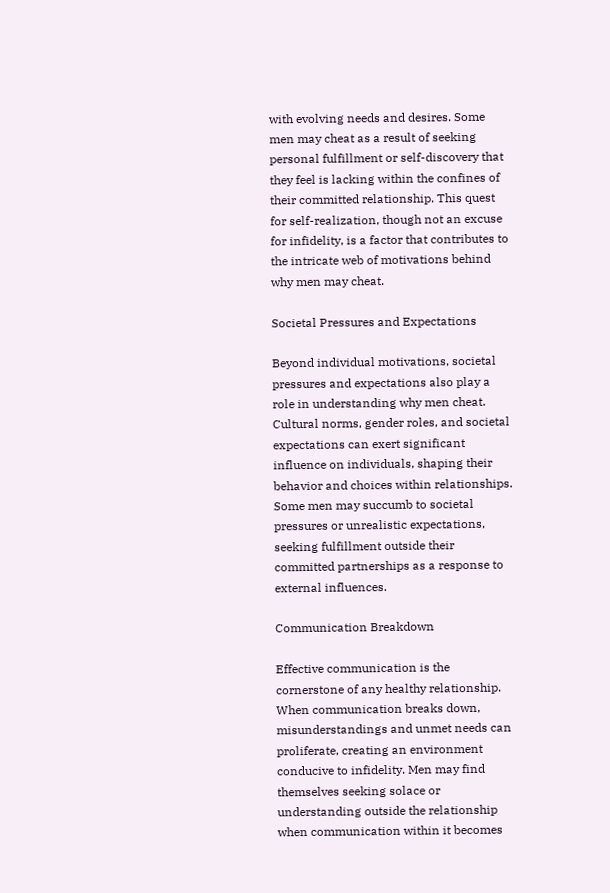with evolving needs and desires. Some men may cheat as a result of seeking personal fulfillment or self-discovery that they feel is lacking within the confines of their committed relationship. This quest for self-realization, though not an excuse for infidelity, is a factor that contributes to the intricate web of motivations behind why men may cheat.

Societal Pressures and Expectations

Beyond individual motivations, societal pressures and expectations also play a role in understanding why men cheat. Cultural norms, gender roles, and societal expectations can exert significant influence on individuals, shaping their behavior and choices within relationships. Some men may succumb to societal pressures or unrealistic expectations, seeking fulfillment outside their committed partnerships as a response to external influences.

Communication Breakdown

Effective communication is the cornerstone of any healthy relationship. When communication breaks down, misunderstandings and unmet needs can proliferate, creating an environment conducive to infidelity. Men may find themselves seeking solace or understanding outside the relationship when communication within it becomes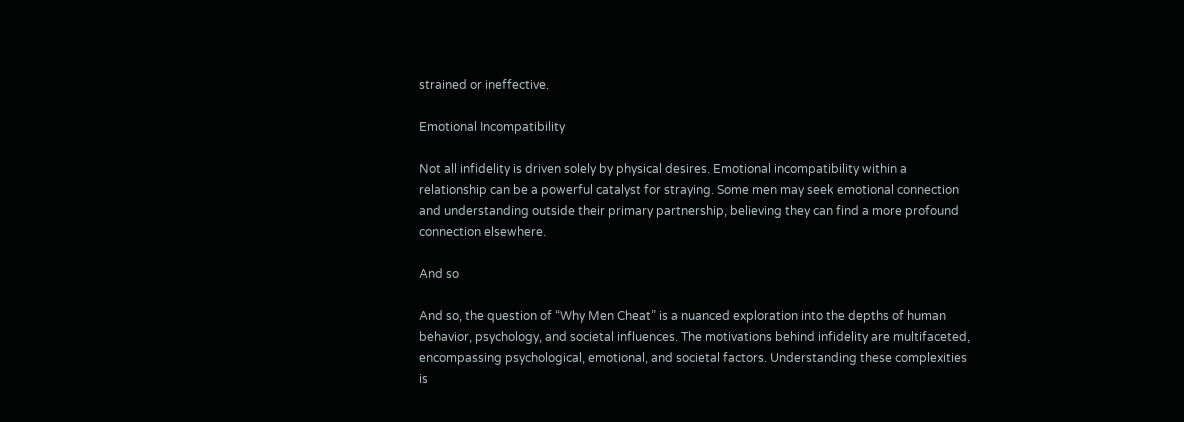strained or ineffective.

Emotional Incompatibility

Not all infidelity is driven solely by physical desires. Emotional incompatibility within a relationship can be a powerful catalyst for straying. Some men may seek emotional connection and understanding outside their primary partnership, believing they can find a more profound connection elsewhere.

And so

And so, the question of “Why Men Cheat” is a nuanced exploration into the depths of human behavior, psychology, and societal influences. The motivations behind infidelity are multifaceted, encompassing psychological, emotional, and societal factors. Understanding these complexities is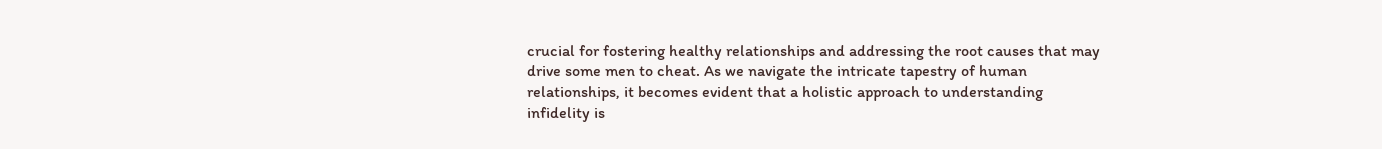crucial for fostering healthy relationships and addressing the root causes that may drive some men to cheat. As we navigate the intricate tapestry of human relationships, it becomes evident that a holistic approach to understanding infidelity is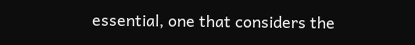essential, one that considers the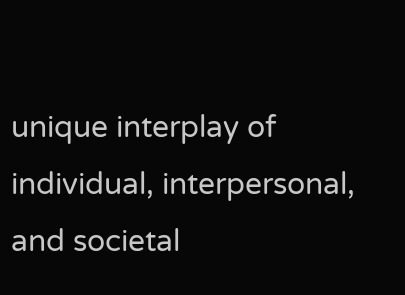unique interplay of individual, interpersonal, and societal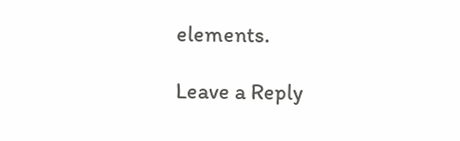elements.

Leave a Reply